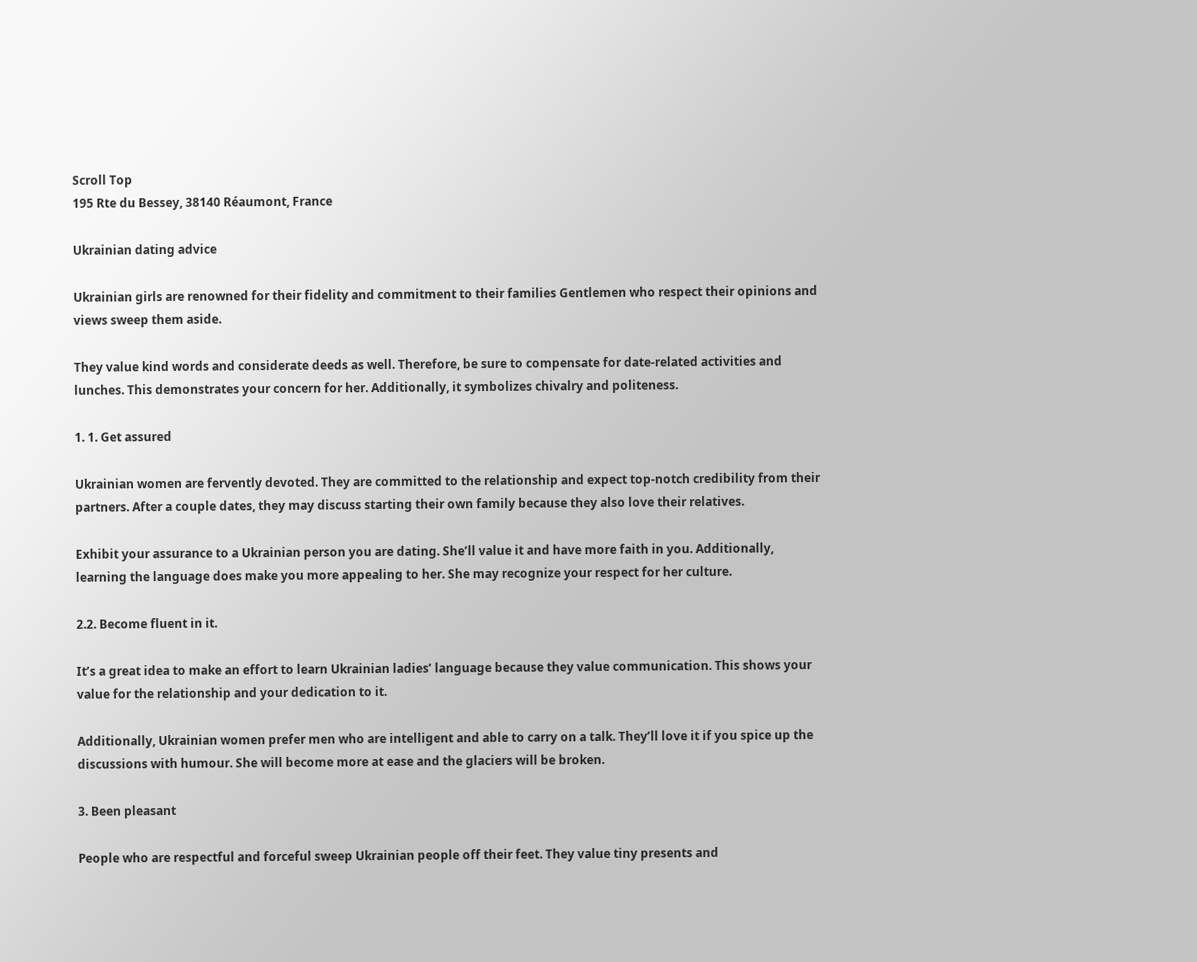Scroll Top
195 Rte du Bessey, 38140 Réaumont, France

Ukrainian dating advice

Ukrainian girls are renowned for their fidelity and commitment to their families Gentlemen who respect their opinions and views sweep them aside.

They value kind words and considerate deeds as well. Therefore, be sure to compensate for date-related activities and lunches. This demonstrates your concern for her. Additionally, it symbolizes chivalry and politeness.

1. 1. Get assured

Ukrainian women are fervently devoted. They are committed to the relationship and expect top-notch credibility from their partners. After a couple dates, they may discuss starting their own family because they also love their relatives.

Exhibit your assurance to a Ukrainian person you are dating. She’ll value it and have more faith in you. Additionally, learning the language does make you more appealing to her. She may recognize your respect for her culture.

2.2. Become fluent in it.

It’s a great idea to make an effort to learn Ukrainian ladies’ language because they value communication. This shows your value for the relationship and your dedication to it.

Additionally, Ukrainian women prefer men who are intelligent and able to carry on a talk. They’ll love it if you spice up the discussions with humour. She will become more at ease and the glaciers will be broken.

3. Been pleasant

People who are respectful and forceful sweep Ukrainian people off their feet. They value tiny presents and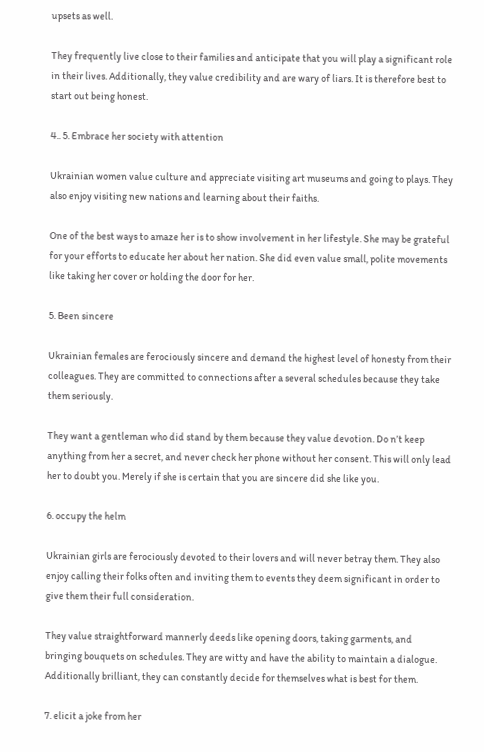upsets as well.

They frequently live close to their families and anticipate that you will play a significant role in their lives. Additionally, they value credibility and are wary of liars. It is therefore best to start out being honest.

4.. 5. Embrace her society with attention

Ukrainian women value culture and appreciate visiting art museums and going to plays. They also enjoy visiting new nations and learning about their faiths.

One of the best ways to amaze her is to show involvement in her lifestyle. She may be grateful for your efforts to educate her about her nation. She did even value small, polite movements like taking her cover or holding the door for her.

5. Been sincere

Ukrainian females are ferociously sincere and demand the highest level of honesty from their colleagues. They are committed to connections after a several schedules because they take them seriously.

They want a gentleman who did stand by them because they value devotion. Do n’t keep anything from her a secret, and never check her phone without her consent. This will only lead her to doubt you. Merely if she is certain that you are sincere did she like you.

6. occupy the helm

Ukrainian girls are ferociously devoted to their lovers and will never betray them. They also enjoy calling their folks often and inviting them to events they deem significant in order to give them their full consideration.

They value straightforward mannerly deeds like opening doors, taking garments, and bringing bouquets on schedules. They are witty and have the ability to maintain a dialogue. Additionally brilliant, they can constantly decide for themselves what is best for them.

7. elicit a joke from her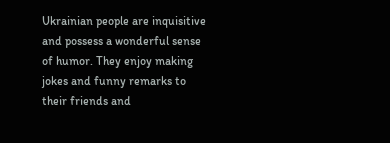Ukrainian people are inquisitive and possess a wonderful sense of humor. They enjoy making jokes and funny remarks to their friends and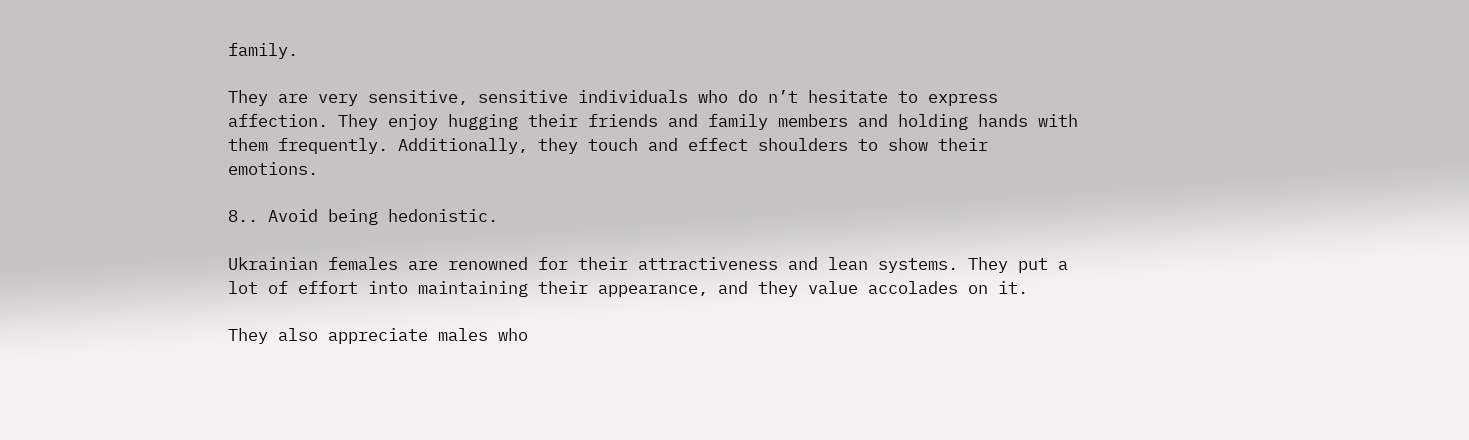family.

They are very sensitive, sensitive individuals who do n’t hesitate to express affection. They enjoy hugging their friends and family members and holding hands with them frequently. Additionally, they touch and effect shoulders to show their emotions.

8.. Avoid being hedonistic.

Ukrainian females are renowned for their attractiveness and lean systems. They put a lot of effort into maintaining their appearance, and they value accolades on it.

They also appreciate males who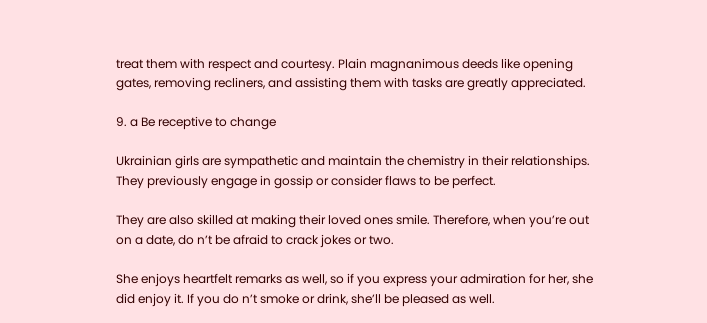treat them with respect and courtesy. Plain magnanimous deeds like opening gates, removing recliners, and assisting them with tasks are greatly appreciated.

9. a Be receptive to change

Ukrainian girls are sympathetic and maintain the chemistry in their relationships. They previously engage in gossip or consider flaws to be perfect.

They are also skilled at making their loved ones smile. Therefore, when you’re out on a date, do n’t be afraid to crack jokes or two.

She enjoys heartfelt remarks as well, so if you express your admiration for her, she did enjoy it. If you do n’t smoke or drink, she’ll be pleased as well.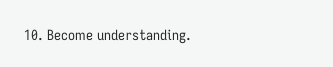10. Become understanding.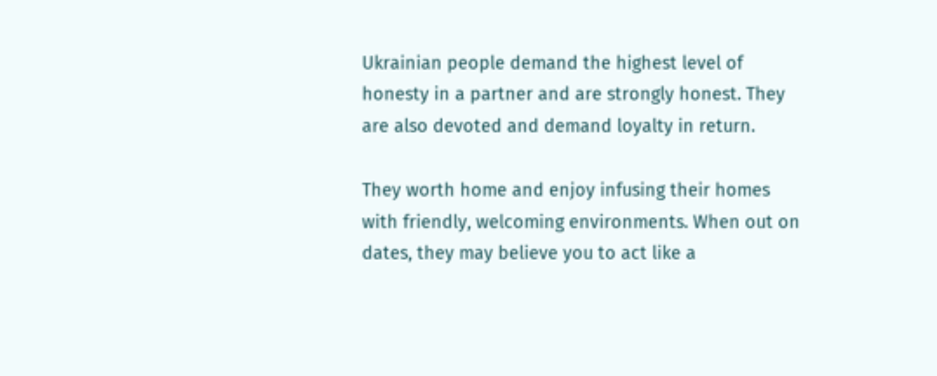Ukrainian people demand the highest level of honesty in a partner and are strongly honest. They are also devoted and demand loyalty in return.

They worth home and enjoy infusing their homes with friendly, welcoming environments. When out on dates, they may believe you to act like a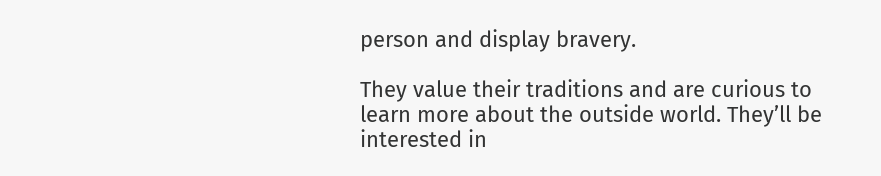person and display bravery.

They value their traditions and are curious to learn more about the outside world. They’ll be interested in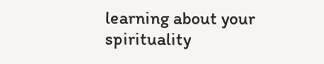learning about your spirituality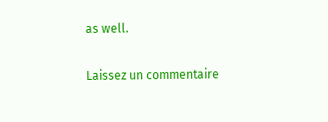as well.

Laissez un commentaire